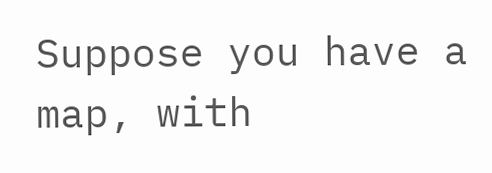Suppose you have a map, with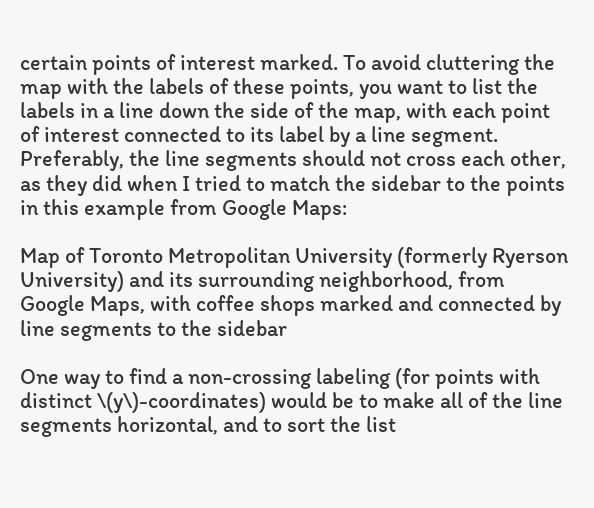certain points of interest marked. To avoid cluttering the map with the labels of these points, you want to list the labels in a line down the side of the map, with each point of interest connected to its label by a line segment. Preferably, the line segments should not cross each other, as they did when I tried to match the sidebar to the points in this example from Google Maps:

Map of Toronto Metropolitan University (formerly Ryerson University) and its surrounding neighborhood, from Google Maps, with coffee shops marked and connected by line segments to the sidebar

One way to find a non-crossing labeling (for points with distinct \(y\)-coordinates) would be to make all of the line segments horizontal, and to sort the list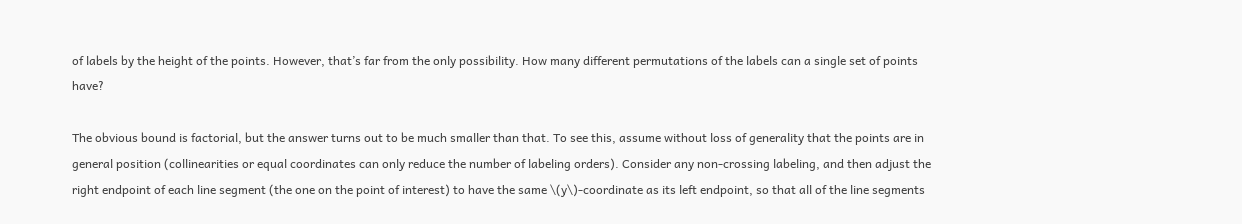of labels by the height of the points. However, that’s far from the only possibility. How many different permutations of the labels can a single set of points have?

The obvious bound is factorial, but the answer turns out to be much smaller than that. To see this, assume without loss of generality that the points are in general position (collinearities or equal coordinates can only reduce the number of labeling orders). Consider any non-crossing labeling, and then adjust the right endpoint of each line segment (the one on the point of interest) to have the same \(y\)-coordinate as its left endpoint, so that all of the line segments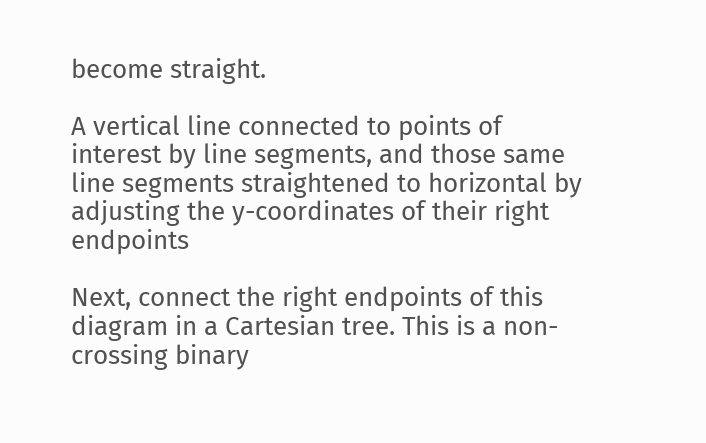become straight.

A vertical line connected to points of interest by line segments, and those same line segments straightened to horizontal by adjusting the y-coordinates of their right endpoints

Next, connect the right endpoints of this diagram in a Cartesian tree. This is a non-crossing binary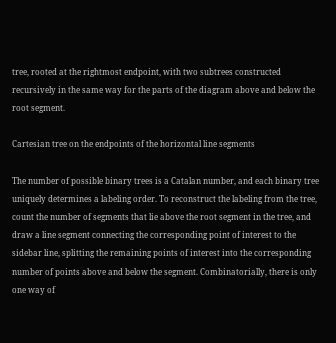tree, rooted at the rightmost endpoint, with two subtrees constructed recursively in the same way for the parts of the diagram above and below the root segment.

Cartesian tree on the endpoints of the horizontal line segments

The number of possible binary trees is a Catalan number, and each binary tree uniquely determines a labeling order. To reconstruct the labeling from the tree, count the number of segments that lie above the root segment in the tree, and draw a line segment connecting the corresponding point of interest to the sidebar line, splitting the remaining points of interest into the corresponding number of points above and below the segment. Combinatorially, there is only one way of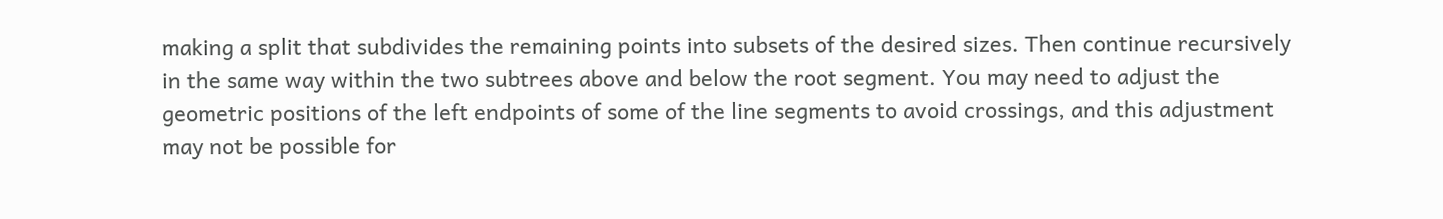making a split that subdivides the remaining points into subsets of the desired sizes. Then continue recursively in the same way within the two subtrees above and below the root segment. You may need to adjust the geometric positions of the left endpoints of some of the line segments to avoid crossings, and this adjustment may not be possible for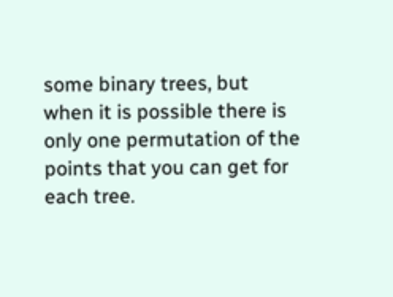some binary trees, but when it is possible there is only one permutation of the points that you can get for each tree.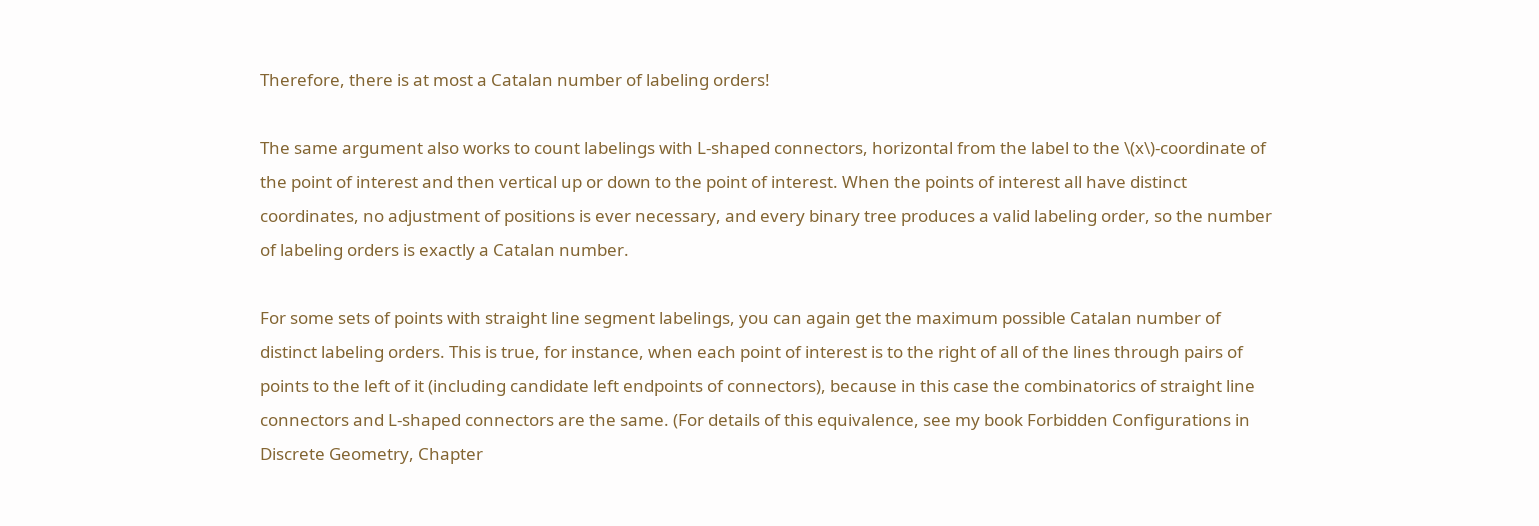Therefore, there is at most a Catalan number of labeling orders!

The same argument also works to count labelings with L-shaped connectors, horizontal from the label to the \(x\)-coordinate of the point of interest and then vertical up or down to the point of interest. When the points of interest all have distinct coordinates, no adjustment of positions is ever necessary, and every binary tree produces a valid labeling order, so the number of labeling orders is exactly a Catalan number.

For some sets of points with straight line segment labelings, you can again get the maximum possible Catalan number of distinct labeling orders. This is true, for instance, when each point of interest is to the right of all of the lines through pairs of points to the left of it (including candidate left endpoints of connectors), because in this case the combinatorics of straight line connectors and L-shaped connectors are the same. (For details of this equivalence, see my book Forbidden Configurations in Discrete Geometry, Chapter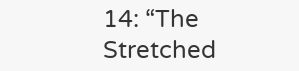14: “The Stretched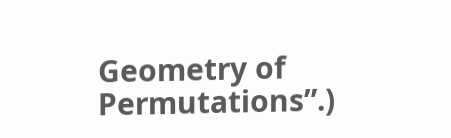Geometry of Permutations”.)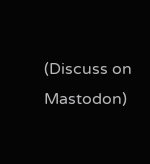(Discuss on Mastodon)